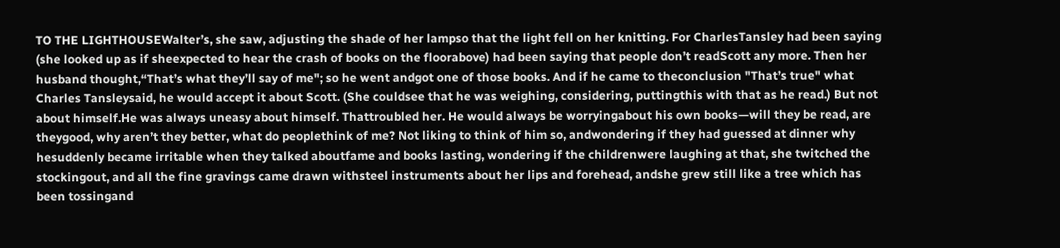TO THE LIGHTHOUSEWalter’s, she saw, adjusting the shade of her lampso that the light fell on her knitting. For CharlesTansley had been saying (she looked up as if sheexpected to hear the crash of books on the floorabove) had been saying that people don’t readScott any more. Then her husband thought,“That’s what they’ll say of me"; so he went andgot one of those books. And if he came to theconclusion "That’s true" what Charles Tansleysaid, he would accept it about Scott. (She couldsee that he was weighing, considering, puttingthis with that as he read.) But not about himself.He was always uneasy about himself. Thattroubled her. He would always be worryingabout his own books—will they be read, are theygood, why aren’t they better, what do peoplethink of me? Not liking to think of him so, andwondering if they had guessed at dinner why hesuddenly became irritable when they talked aboutfame and books lasting, wondering if the childrenwere laughing at that, she twitched the stockingout, and all the fine gravings came drawn withsteel instruments about her lips and forehead, andshe grew still like a tree which has been tossingand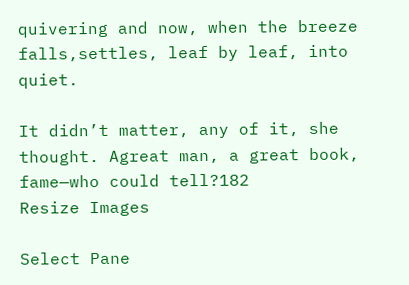quivering and now, when the breeze falls,settles, leaf by leaf, into quiet.

It didn’t matter, any of it, she thought. Agreat man, a great book, fame—who could tell?182
Resize Images

Select Pane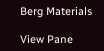Berg Materials

View Pane